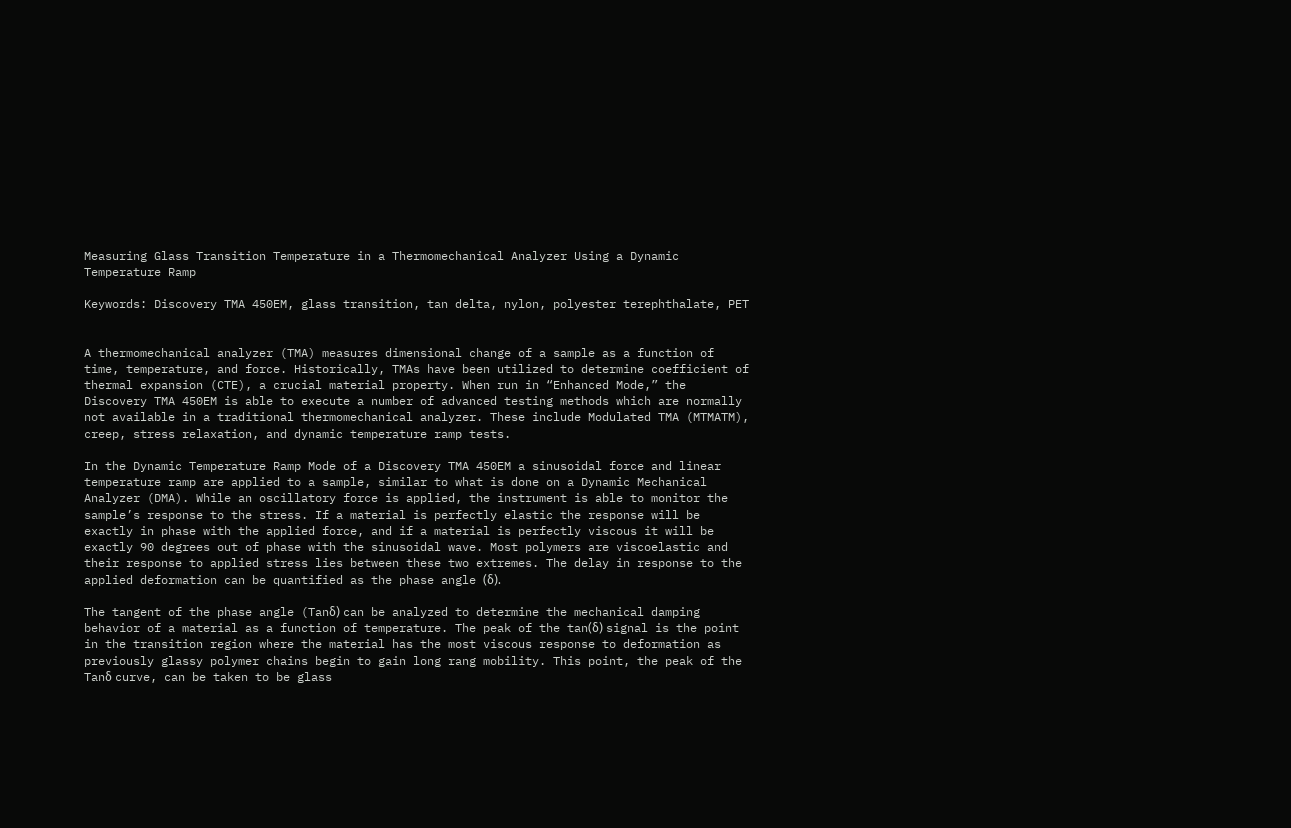Measuring Glass Transition Temperature in a Thermomechanical Analyzer Using a Dynamic Temperature Ramp

Keywords: Discovery TMA 450EM, glass transition, tan delta, nylon, polyester terephthalate, PET


A thermomechanical analyzer (TMA) measures dimensional change of a sample as a function of time, temperature, and force. Historically, TMAs have been utilized to determine coefficient of thermal expansion (CTE), a crucial material property. When run in “Enhanced Mode,” the Discovery TMA 450EM is able to execute a number of advanced testing methods which are normally not available in a traditional thermomechanical analyzer. These include Modulated TMA (MTMATM), creep, stress relaxation, and dynamic temperature ramp tests.

In the Dynamic Temperature Ramp Mode of a Discovery TMA 450EM a sinusoidal force and linear temperature ramp are applied to a sample, similar to what is done on a Dynamic Mechanical Analyzer (DMA). While an oscillatory force is applied, the instrument is able to monitor the sample’s response to the stress. If a material is perfectly elastic the response will be exactly in phase with the applied force, and if a material is perfectly viscous it will be exactly 90 degrees out of phase with the sinusoidal wave. Most polymers are viscoelastic and their response to applied stress lies between these two extremes. The delay in response to the applied deformation can be quantified as the phase angle (δ).

The tangent of the phase angle (Tanδ) can be analyzed to determine the mechanical damping behavior of a material as a function of temperature. The peak of the tan(δ) signal is the point in the transition region where the material has the most viscous response to deformation as previously glassy polymer chains begin to gain long rang mobility. This point, the peak of the Tanδ curve, can be taken to be glass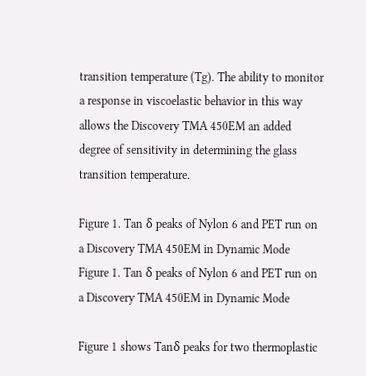transition temperature (Tg). The ability to monitor a response in viscoelastic behavior in this way allows the Discovery TMA 450EM an added degree of sensitivity in determining the glass transition temperature.

Figure 1. Tan δ peaks of Nylon 6 and PET run on a Discovery TMA 450EM in Dynamic Mode
Figure 1. Tan δ peaks of Nylon 6 and PET run on a Discovery TMA 450EM in Dynamic Mode

Figure 1 shows Tanδ peaks for two thermoplastic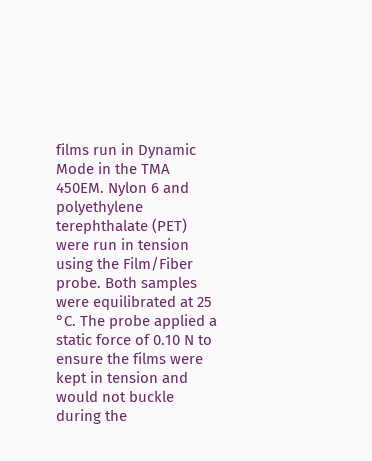films run in Dynamic Mode in the TMA 450EM. Nylon 6 and polyethylene terephthalate (PET) were run in tension using the Film/Fiber probe. Both samples were equilibrated at 25 °C. The probe applied a static force of 0.10 N to ensure the films were kept in tension and would not buckle during the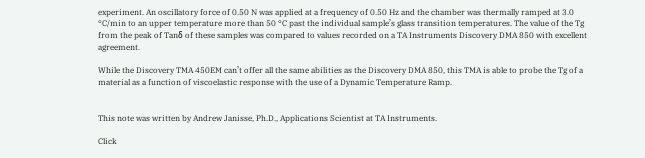experiment. An oscillatory force of 0.50 N was applied at a frequency of 0.50 Hz and the chamber was thermally ramped at 3.0 °C/min to an upper temperature more than 50 °C past the individual sample’s glass transition temperatures. The value of the Tg from the peak of Tanδ of these samples was compared to values recorded on a TA Instruments Discovery DMA 850 with excellent agreement.

While the Discovery TMA 450EM can’t offer all the same abilities as the Discovery DMA 850, this TMA is able to probe the Tg of a material as a function of viscoelastic response with the use of a Dynamic Temperature Ramp.


This note was written by Andrew Janisse, Ph.D., Applications Scientist at TA Instruments.

Click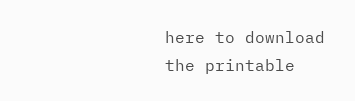here to download the printable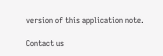version of this application note.

Contact us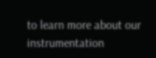to learn more about our instrumentation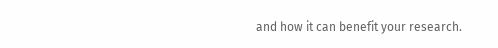and how it can benefit your research.